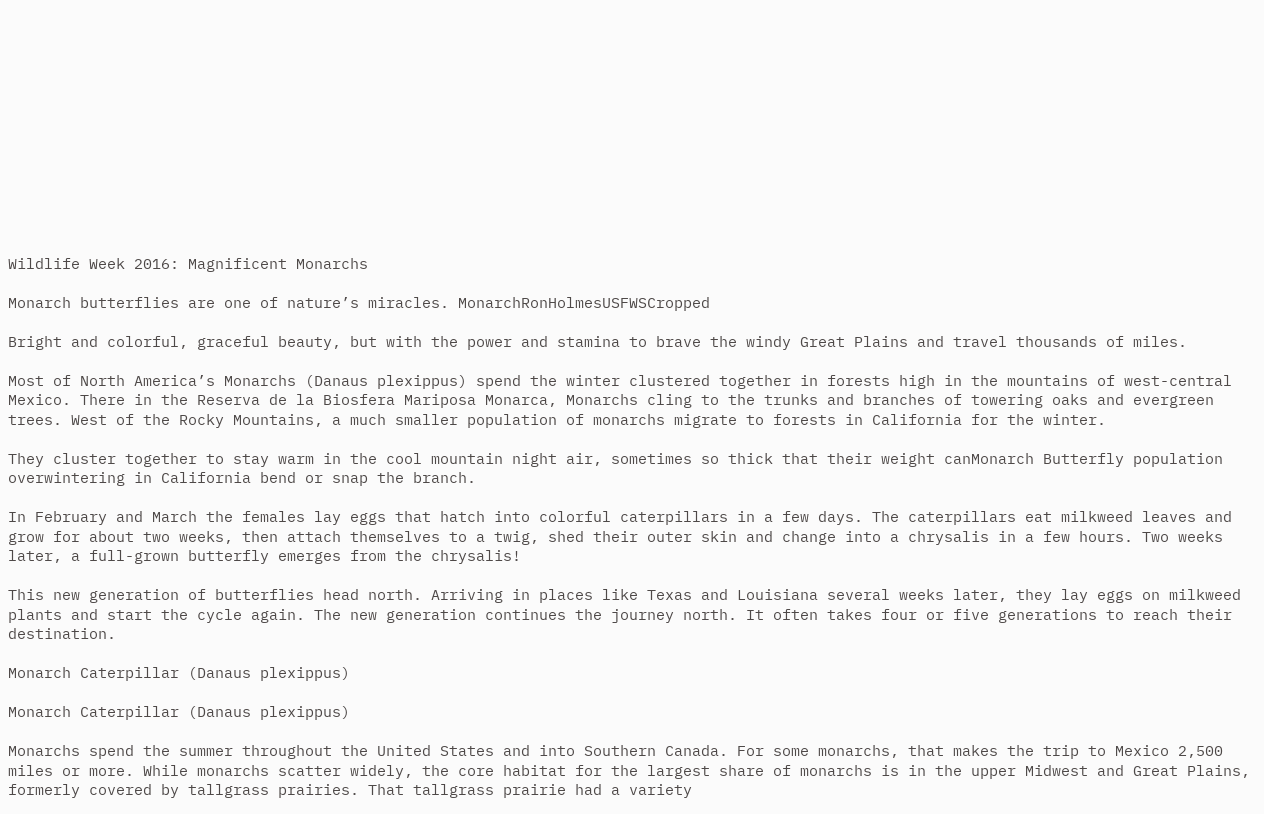Wildlife Week 2016: Magnificent Monarchs

Monarch butterflies are one of nature’s miracles. MonarchRonHolmesUSFWSCropped

Bright and colorful, graceful beauty, but with the power and stamina to brave the windy Great Plains and travel thousands of miles.

Most of North America’s Monarchs (Danaus plexippus) spend the winter clustered together in forests high in the mountains of west-central Mexico. There in the Reserva de la Biosfera Mariposa Monarca, Monarchs cling to the trunks and branches of towering oaks and evergreen trees. West of the Rocky Mountains, a much smaller population of monarchs migrate to forests in California for the winter.

They cluster together to stay warm in the cool mountain night air, sometimes so thick that their weight canMonarch Butterfly population overwintering in California bend or snap the branch.

In February and March the females lay eggs that hatch into colorful caterpillars in a few days. The caterpillars eat milkweed leaves and grow for about two weeks, then attach themselves to a twig, shed their outer skin and change into a chrysalis in a few hours. Two weeks later, a full-grown butterfly emerges from the chrysalis!

This new generation of butterflies head north. Arriving in places like Texas and Louisiana several weeks later, they lay eggs on milkweed plants and start the cycle again. The new generation continues the journey north. It often takes four or five generations to reach their destination.

Monarch Caterpillar (Danaus plexippus)

Monarch Caterpillar (Danaus plexippus)

Monarchs spend the summer throughout the United States and into Southern Canada. For some monarchs, that makes the trip to Mexico 2,500 miles or more. While monarchs scatter widely, the core habitat for the largest share of monarchs is in the upper Midwest and Great Plains, formerly covered by tallgrass prairies. That tallgrass prairie had a variety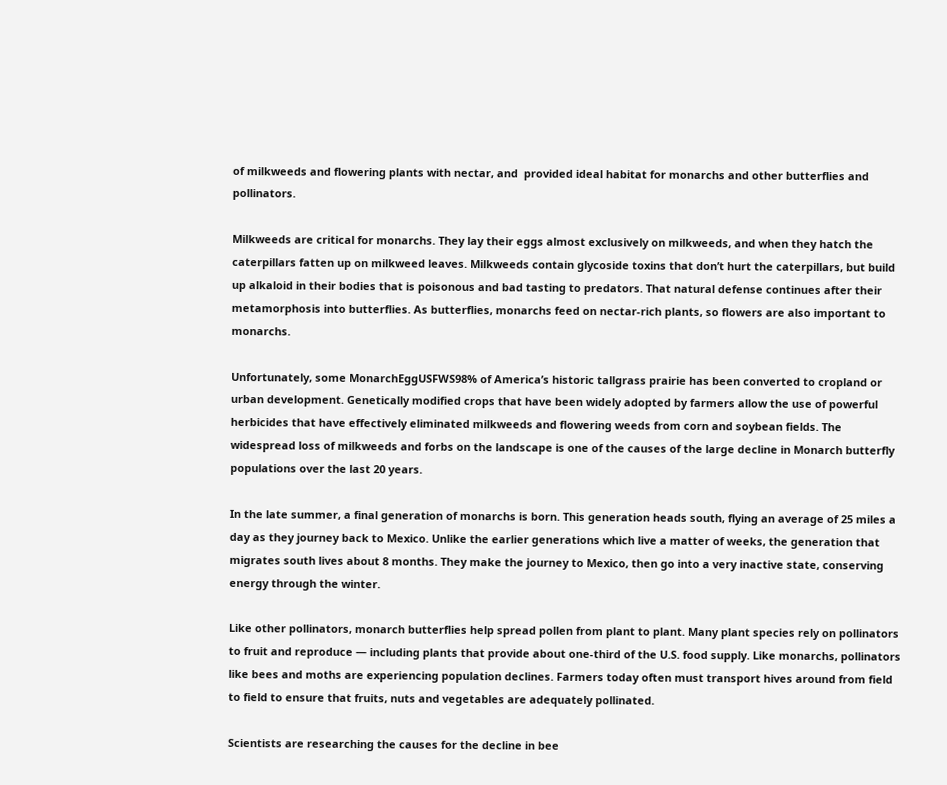of milkweeds and flowering plants with nectar, and  provided ideal habitat for monarchs and other butterflies and pollinators.

Milkweeds are critical for monarchs. They lay their eggs almost exclusively on milkweeds, and when they hatch the caterpillars fatten up on milkweed leaves. Milkweeds contain glycoside toxins that don’t hurt the caterpillars, but build up alkaloid in their bodies that is poisonous and bad tasting to predators. That natural defense continues after their metamorphosis into butterflies. As butterflies, monarchs feed on nectar-rich plants, so flowers are also important to monarchs.

Unfortunately, some MonarchEggUSFWS98% of America’s historic tallgrass prairie has been converted to cropland or urban development. Genetically modified crops that have been widely adopted by farmers allow the use of powerful herbicides that have effectively eliminated milkweeds and flowering weeds from corn and soybean fields. The widespread loss of milkweeds and forbs on the landscape is one of the causes of the large decline in Monarch butterfly populations over the last 20 years.

In the late summer, a final generation of monarchs is born. This generation heads south, flying an average of 25 miles a day as they journey back to Mexico. Unlike the earlier generations which live a matter of weeks, the generation that migrates south lives about 8 months. They make the journey to Mexico, then go into a very inactive state, conserving energy through the winter.

Like other pollinators, monarch butterflies help spread pollen from plant to plant. Many plant species rely on pollinators to fruit and reproduce — including plants that provide about one-third of the U.S. food supply. Like monarchs, pollinators like bees and moths are experiencing population declines. Farmers today often must transport hives around from field to field to ensure that fruits, nuts and vegetables are adequately pollinated.

Scientists are researching the causes for the decline in bee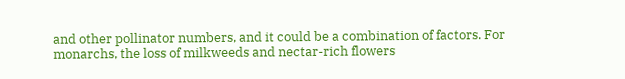and other pollinator numbers, and it could be a combination of factors. For monarchs, the loss of milkweeds and nectar-rich flowers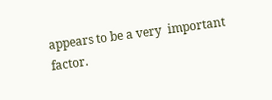appears to be a very  important factor.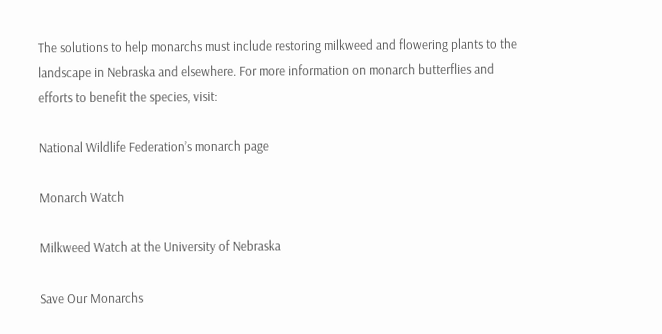The solutions to help monarchs must include restoring milkweed and flowering plants to the landscape in Nebraska and elsewhere. For more information on monarch butterflies and efforts to benefit the species, visit:

National Wildlife Federation’s monarch page

Monarch Watch

Milkweed Watch at the University of Nebraska

Save Our Monarchs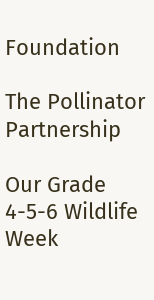Foundation

The Pollinator Partnership

Our Grade 4-5-6 Wildlife Week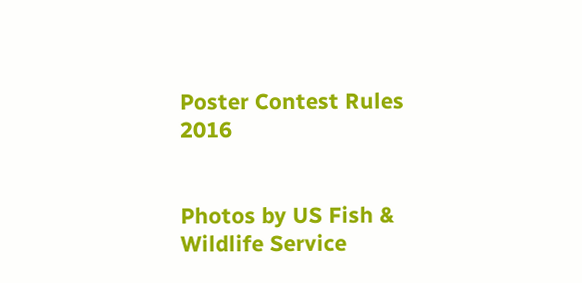Poster Contest Rules 2016


Photos by US Fish & Wildlife Service